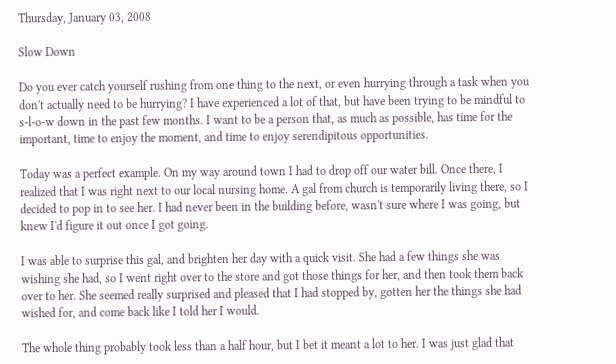Thursday, January 03, 2008

Slow Down

Do you ever catch yourself rushing from one thing to the next, or even hurrying through a task when you don't actually need to be hurrying? I have experienced a lot of that, but have been trying to be mindful to s-l-o-w down in the past few months. I want to be a person that, as much as possible, has time for the important, time to enjoy the moment, and time to enjoy serendipitous opportunities.

Today was a perfect example. On my way around town I had to drop off our water bill. Once there, I realized that I was right next to our local nursing home. A gal from church is temporarily living there, so I decided to pop in to see her. I had never been in the building before, wasn't sure where I was going, but knew I'd figure it out once I got going.

I was able to surprise this gal, and brighten her day with a quick visit. She had a few things she was wishing she had, so I went right over to the store and got those things for her, and then took them back over to her. She seemed really surprised and pleased that I had stopped by, gotten her the things she had wished for, and come back like I told her I would.

The whole thing probably took less than a half hour, but I bet it meant a lot to her. I was just glad that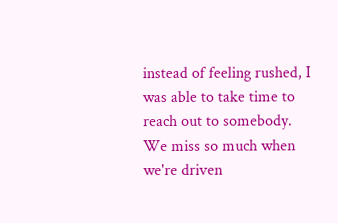instead of feeling rushed, I was able to take time to reach out to somebody. We miss so much when we're driven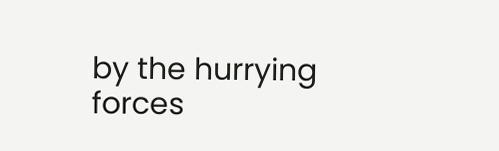by the hurrying forces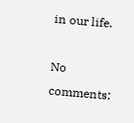in our life.

No comments: